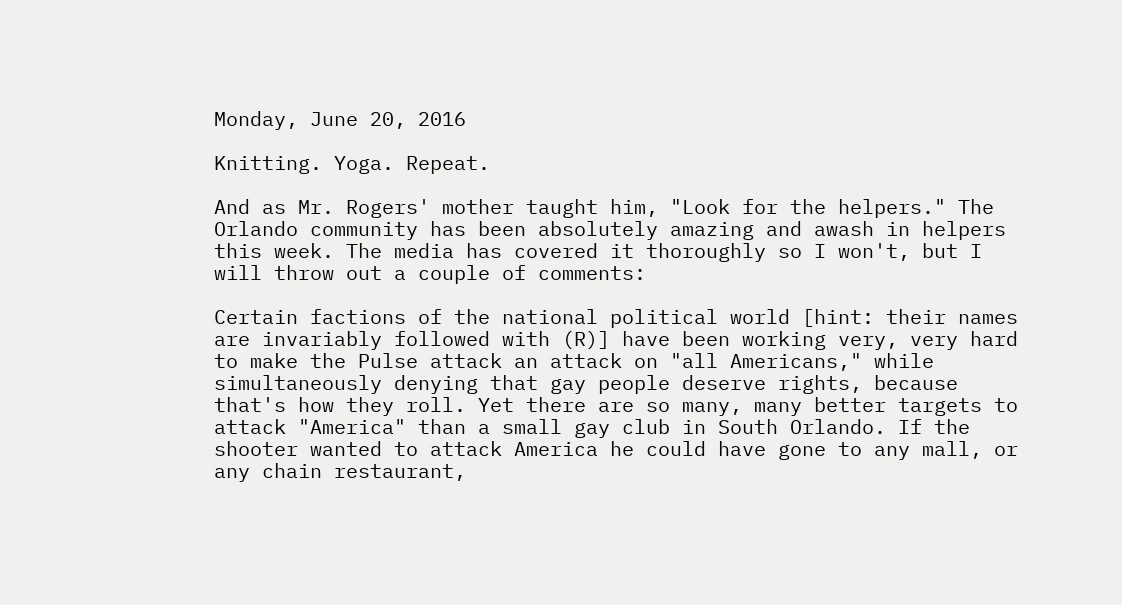Monday, June 20, 2016

Knitting. Yoga. Repeat.

And as Mr. Rogers' mother taught him, "Look for the helpers." The Orlando community has been absolutely amazing and awash in helpers this week. The media has covered it thoroughly so I won't, but I will throw out a couple of comments:

Certain factions of the national political world [hint: their names are invariably followed with (R)] have been working very, very hard to make the Pulse attack an attack on "all Americans," while simultaneously denying that gay people deserve rights, because that's how they roll. Yet there are so many, many better targets to attack "America" than a small gay club in South Orlando. If the shooter wanted to attack America he could have gone to any mall, or any chain restaurant,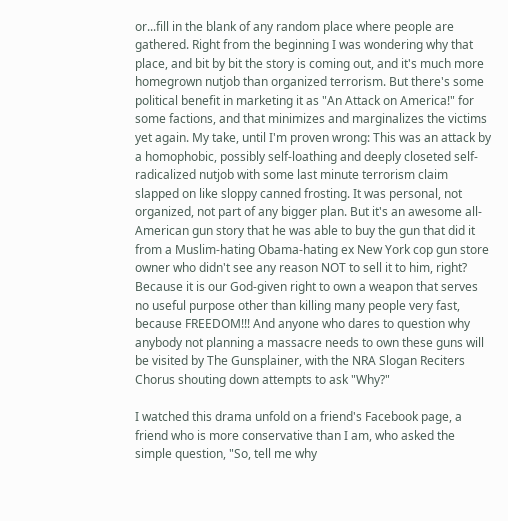or...fill in the blank of any random place where people are gathered. Right from the beginning I was wondering why that place, and bit by bit the story is coming out, and it's much more homegrown nutjob than organized terrorism. But there's some political benefit in marketing it as "An Attack on America!" for some factions, and that minimizes and marginalizes the victims yet again. My take, until I'm proven wrong: This was an attack by a homophobic, possibly self-loathing and deeply closeted self-radicalized nutjob with some last minute terrorism claim slapped on like sloppy canned frosting. It was personal, not organized, not part of any bigger plan. But it's an awesome all-American gun story that he was able to buy the gun that did it from a Muslim-hating Obama-hating ex New York cop gun store owner who didn't see any reason NOT to sell it to him, right? Because it is our God-given right to own a weapon that serves no useful purpose other than killing many people very fast, because FREEDOM!!! And anyone who dares to question why anybody not planning a massacre needs to own these guns will be visited by The Gunsplainer, with the NRA Slogan Reciters Chorus shouting down attempts to ask "Why?"

I watched this drama unfold on a friend's Facebook page, a friend who is more conservative than I am, who asked the simple question, "So, tell me why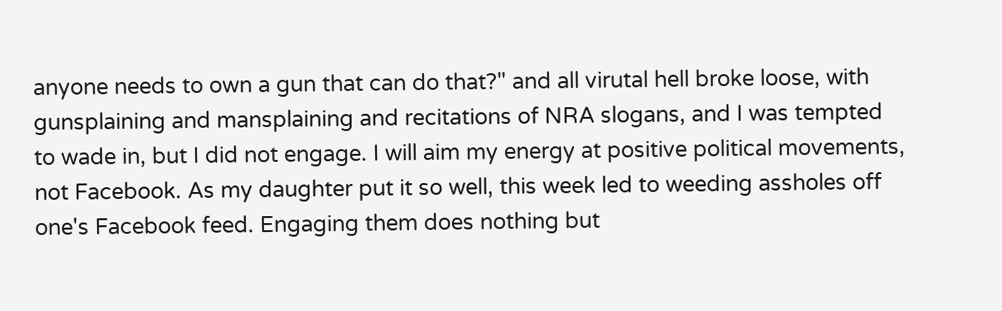anyone needs to own a gun that can do that?" and all virutal hell broke loose, with gunsplaining and mansplaining and recitations of NRA slogans, and I was tempted to wade in, but I did not engage. I will aim my energy at positive political movements, not Facebook. As my daughter put it so well, this week led to weeding assholes off one's Facebook feed. Engaging them does nothing but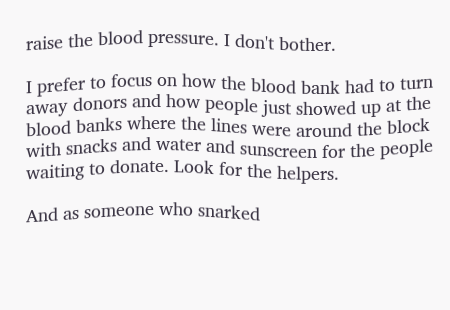raise the blood pressure. I don't bother.

I prefer to focus on how the blood bank had to turn away donors and how people just showed up at the blood banks where the lines were around the block with snacks and water and sunscreen for the people waiting to donate. Look for the helpers.

And as someone who snarked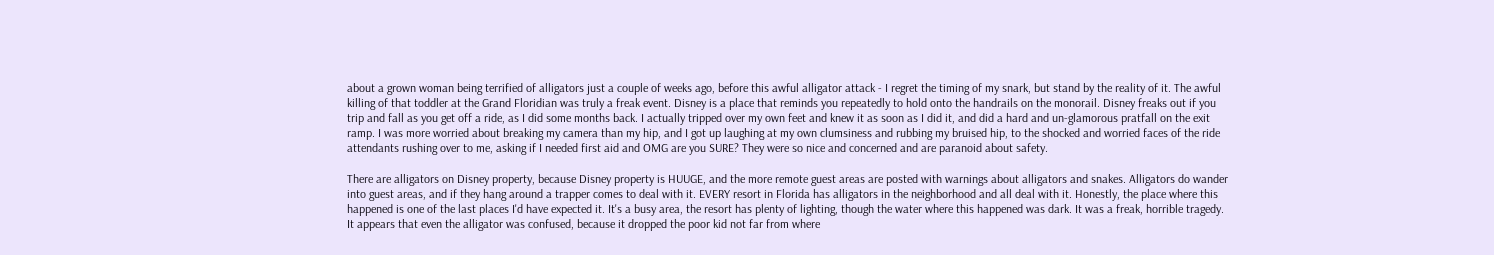about a grown woman being terrified of alligators just a couple of weeks ago, before this awful alligator attack - I regret the timing of my snark, but stand by the reality of it. The awful killing of that toddler at the Grand Floridian was truly a freak event. Disney is a place that reminds you repeatedly to hold onto the handrails on the monorail. Disney freaks out if you trip and fall as you get off a ride, as I did some months back. I actually tripped over my own feet and knew it as soon as I did it, and did a hard and un-glamorous pratfall on the exit ramp. I was more worried about breaking my camera than my hip, and I got up laughing at my own clumsiness and rubbing my bruised hip, to the shocked and worried faces of the ride attendants rushing over to me, asking if I needed first aid and OMG are you SURE? They were so nice and concerned and are paranoid about safety.

There are alligators on Disney property, because Disney property is HUUGE, and the more remote guest areas are posted with warnings about alligators and snakes. Alligators do wander into guest areas, and if they hang around a trapper comes to deal with it. EVERY resort in Florida has alligators in the neighborhood and all deal with it. Honestly, the place where this happened is one of the last places I'd have expected it. It's a busy area, the resort has plenty of lighting, though the water where this happened was dark. It was a freak, horrible tragedy. It appears that even the alligator was confused, because it dropped the poor kid not far from where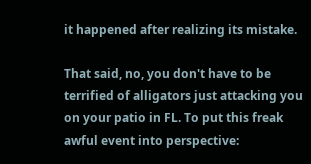it happened after realizing its mistake.

That said, no, you don't have to be terrified of alligators just attacking you on your patio in FL. To put this freak awful event into perspective: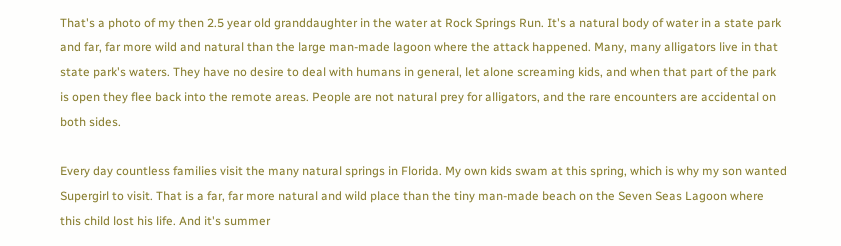That's a photo of my then 2.5 year old granddaughter in the water at Rock Springs Run. It's a natural body of water in a state park and far, far more wild and natural than the large man-made lagoon where the attack happened. Many, many alligators live in that state park's waters. They have no desire to deal with humans in general, let alone screaming kids, and when that part of the park is open they flee back into the remote areas. People are not natural prey for alligators, and the rare encounters are accidental on both sides.

Every day countless families visit the many natural springs in Florida. My own kids swam at this spring, which is why my son wanted Supergirl to visit. That is a far, far more natural and wild place than the tiny man-made beach on the Seven Seas Lagoon where this child lost his life. And it's summer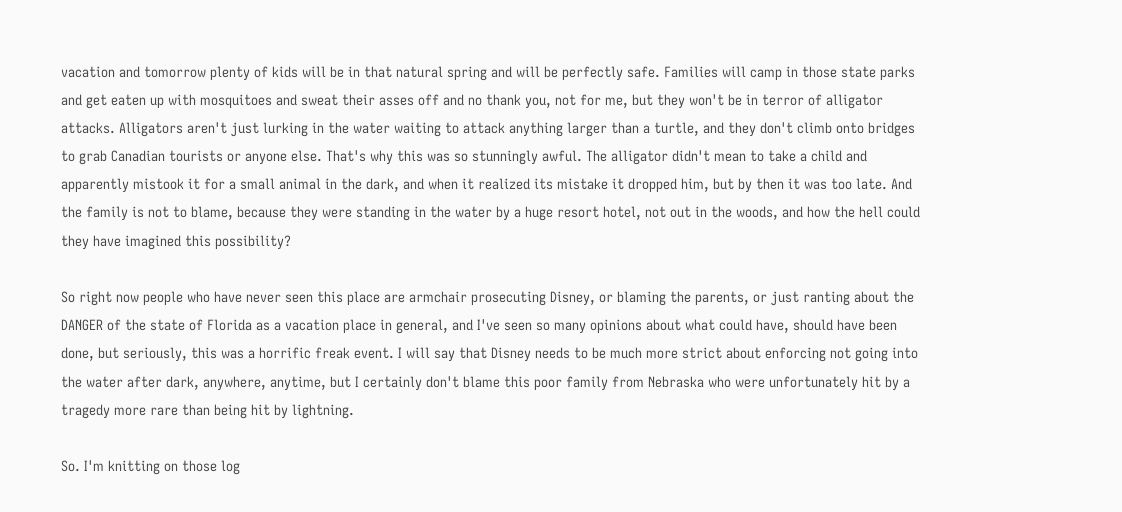vacation and tomorrow plenty of kids will be in that natural spring and will be perfectly safe. Families will camp in those state parks and get eaten up with mosquitoes and sweat their asses off and no thank you, not for me, but they won't be in terror of alligator attacks. Alligators aren't just lurking in the water waiting to attack anything larger than a turtle, and they don't climb onto bridges to grab Canadian tourists or anyone else. That's why this was so stunningly awful. The alligator didn't mean to take a child and apparently mistook it for a small animal in the dark, and when it realized its mistake it dropped him, but by then it was too late. And the family is not to blame, because they were standing in the water by a huge resort hotel, not out in the woods, and how the hell could they have imagined this possibility?

So right now people who have never seen this place are armchair prosecuting Disney, or blaming the parents, or just ranting about the DANGER of the state of Florida as a vacation place in general, and I've seen so many opinions about what could have, should have been done, but seriously, this was a horrific freak event. I will say that Disney needs to be much more strict about enforcing not going into the water after dark, anywhere, anytime, but I certainly don't blame this poor family from Nebraska who were unfortunately hit by a tragedy more rare than being hit by lightning.

So. I'm knitting on those log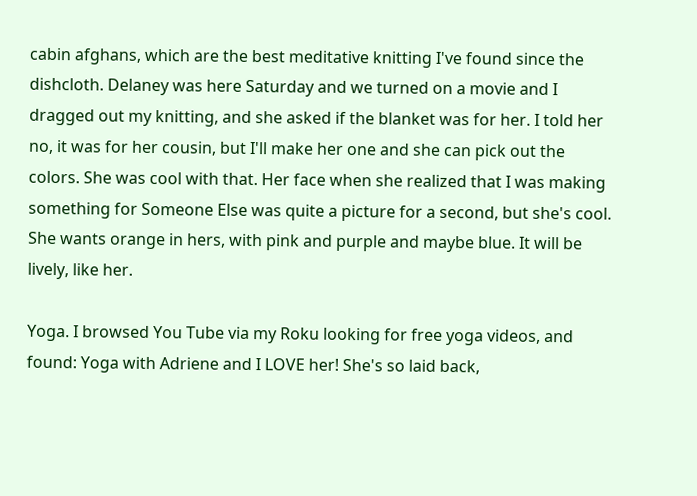cabin afghans, which are the best meditative knitting I've found since the dishcloth. Delaney was here Saturday and we turned on a movie and I dragged out my knitting, and she asked if the blanket was for her. I told her no, it was for her cousin, but I'll make her one and she can pick out the colors. She was cool with that. Her face when she realized that I was making something for Someone Else was quite a picture for a second, but she's cool. She wants orange in hers, with pink and purple and maybe blue. It will be lively, like her.

Yoga. I browsed You Tube via my Roku looking for free yoga videos, and found: Yoga with Adriene and I LOVE her! She's so laid back,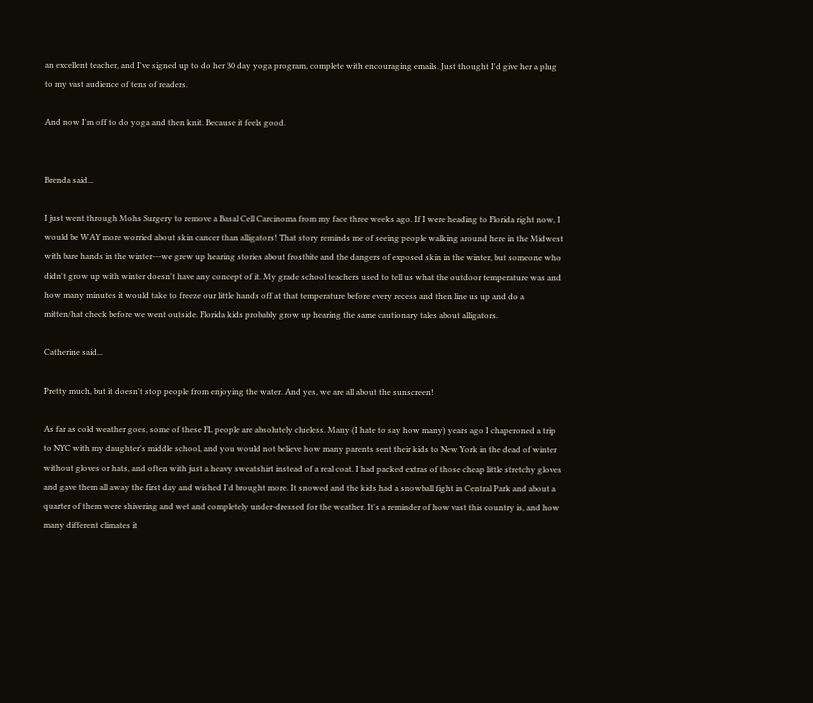an excellent teacher, and I've signed up to do her 30 day yoga program, complete with encouraging emails. Just thought I'd give her a plug to my vast audience of tens of readers.

And now I'm off to do yoga and then knit. Because it feels good.


Brenda said...

I just went through Mohs Surgery to remove a Basal Cell Carcinoma from my face three weeks ago. If I were heading to Florida right now, I would be WAY more worried about skin cancer than alligators! That story reminds me of seeing people walking around here in the Midwest with bare hands in the winter---we grew up hearing stories about frostbite and the dangers of exposed skin in the winter, but someone who didn't grow up with winter doesn't have any concept of it. My grade school teachers used to tell us what the outdoor temperature was and how many minutes it would take to freeze our little hands off at that temperature before every recess and then line us up and do a mitten/hat check before we went outside. Florida kids probably grow up hearing the same cautionary tales about alligators.

Catherine said...

Pretty much, but it doesn't stop people from enjoying the water. And yes, we are all about the sunscreen!

As far as cold weather goes, some of these FL people are absolutely clueless. Many (I hate to say how many) years ago I chaperoned a trip to NYC with my daughter's middle school, and you would not believe how many parents sent their kids to New York in the dead of winter without gloves or hats, and often with just a heavy sweatshirt instead of a real coat. I had packed extras of those cheap little stretchy gloves and gave them all away the first day and wished I'd brought more. It snowed and the kids had a snowball fight in Central Park and about a quarter of them were shivering and wet and completely under-dressed for the weather. It's a reminder of how vast this country is, and how many different climates it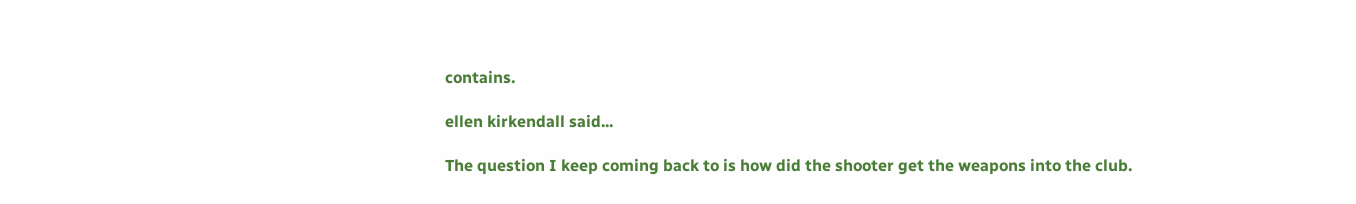contains.

ellen kirkendall said...

The question I keep coming back to is how did the shooter get the weapons into the club.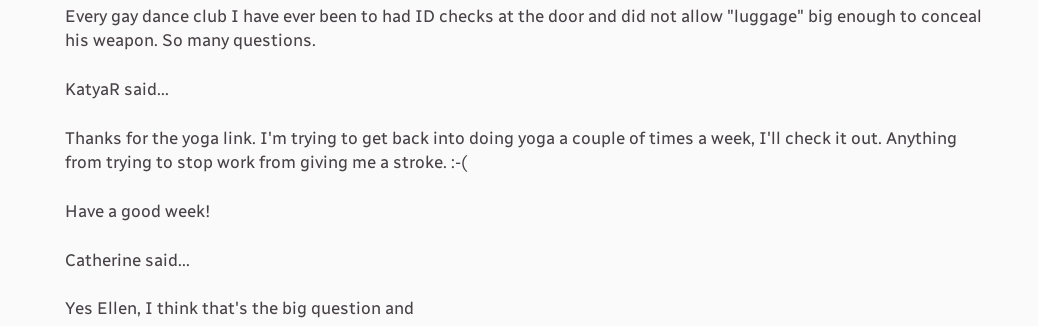Every gay dance club I have ever been to had ID checks at the door and did not allow "luggage" big enough to conceal his weapon. So many questions.

KatyaR said...

Thanks for the yoga link. I'm trying to get back into doing yoga a couple of times a week, I'll check it out. Anything from trying to stop work from giving me a stroke. :-(

Have a good week!

Catherine said...

Yes Ellen, I think that's the big question and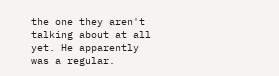the one they aren't talking about at all yet. He apparently was a regular.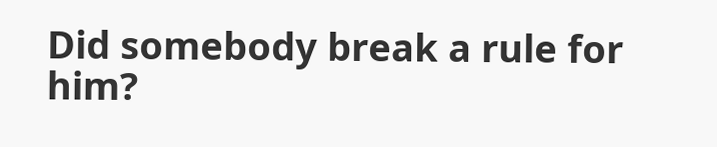Did somebody break a rule for him?